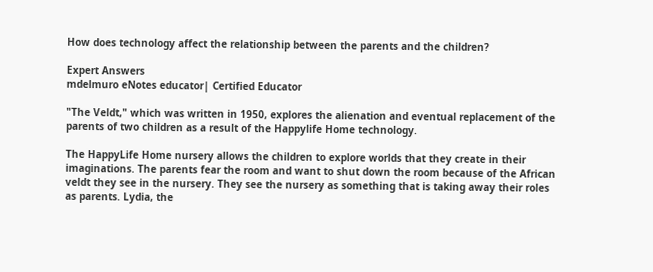How does technology affect the relationship between the parents and the children?

Expert Answers
mdelmuro eNotes educator| Certified Educator

"The Veldt," which was written in 1950, explores the alienation and eventual replacement of the parents of two children as a result of the Happylife Home technology.

The HappyLife Home nursery allows the children to explore worlds that they create in their imaginations. The parents fear the room and want to shut down the room because of the African veldt they see in the nursery. They see the nursery as something that is taking away their roles as parents. Lydia, the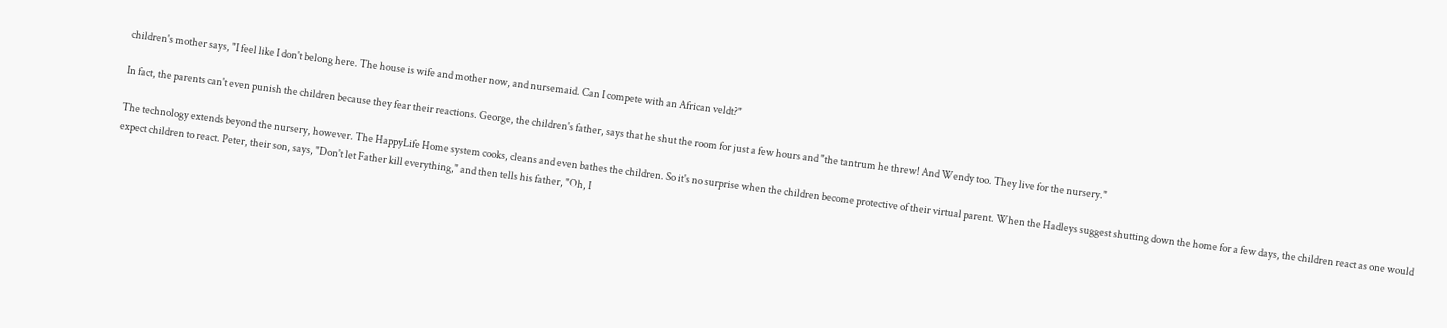children's mother says, "I feel like I don't belong here. The house is wife and mother now, and nursemaid. Can I compete with an African veldt?"

In fact, the parents can't even punish the children because they fear their reactions. George, the children's father, says that he shut the room for just a few hours and "the tantrum he threw! And Wendy too. They live for the nursery."

The technology extends beyond the nursery, however. The HappyLife Home system cooks, cleans and even bathes the children. So it's no surprise when the children become protective of their virtual parent. When the Hadleys suggest shutting down the home for a few days, the children react as one would expect children to react. Peter, their son, says, "Don't let Father kill everything," and then tells his father, "Oh, I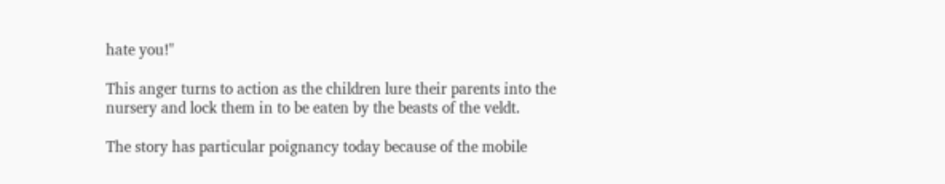hate you!"

This anger turns to action as the children lure their parents into the nursery and lock them in to be eaten by the beasts of the veldt.

The story has particular poignancy today because of the mobile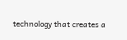technology that creates a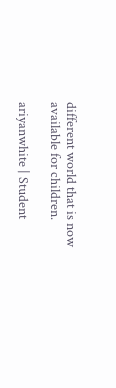different world that is now available for children.

ariyanwhite | Student